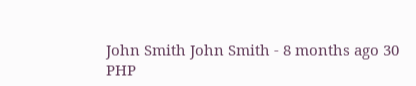John Smith John Smith - 8 months ago 30
PHP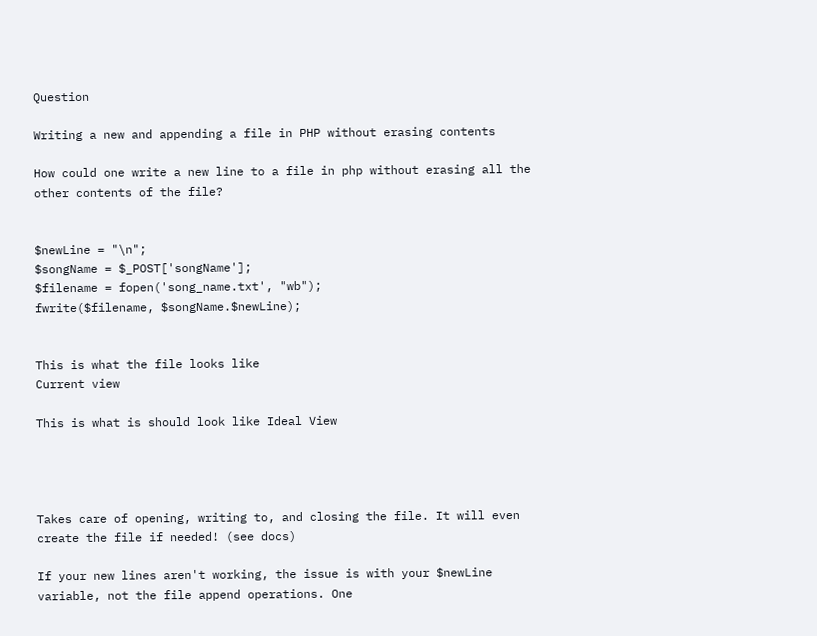Question

Writing a new and appending a file in PHP without erasing contents

How could one write a new line to a file in php without erasing all the other contents of the file?


$newLine = "\n";
$songName = $_POST['songName'];
$filename = fopen('song_name.txt', "wb");
fwrite($filename, $songName.$newLine);


This is what the file looks like
Current view

This is what is should look like Ideal View




Takes care of opening, writing to, and closing the file. It will even create the file if needed! (see docs)

If your new lines aren't working, the issue is with your $newLine variable, not the file append operations. One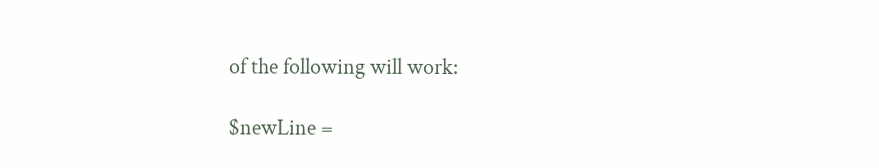of the following will work:

$newLine =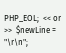PHP_EOL;  << or >>  $newLine = "\r\n";